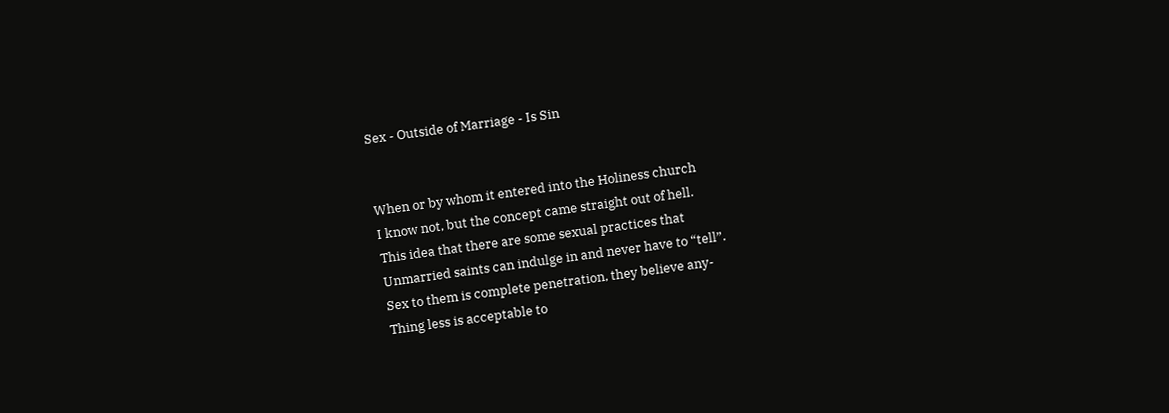Sex - Outside of Marriage - Is Sin


When or by whom it entered into the Holiness church
I know not, but the concept came straight out of hell.
This idea that there are some sexual practices that
Unmarried saints can indulge in and never have to “tell”.
Sex to them is complete penetration, they believe any-
Thing less is acceptable to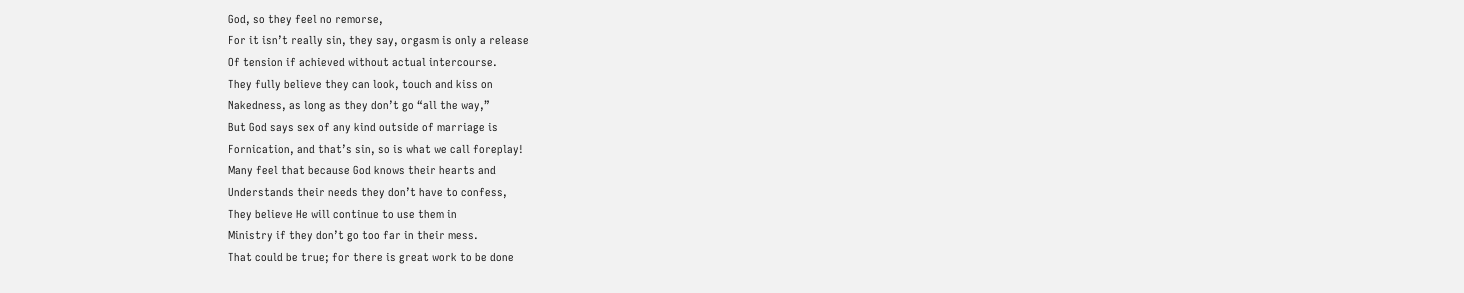God, so they feel no remorse,
For it isn’t really sin, they say, orgasm is only a release
Of tension if achieved without actual intercourse.
They fully believe they can look, touch and kiss on
Nakedness, as long as they don’t go “all the way,”
But God says sex of any kind outside of marriage is
Fornication, and that’s sin, so is what we call foreplay!
Many feel that because God knows their hearts and
Understands their needs they don’t have to confess,
They believe He will continue to use them in
Ministry if they don’t go too far in their mess.
That could be true; for there is great work to be done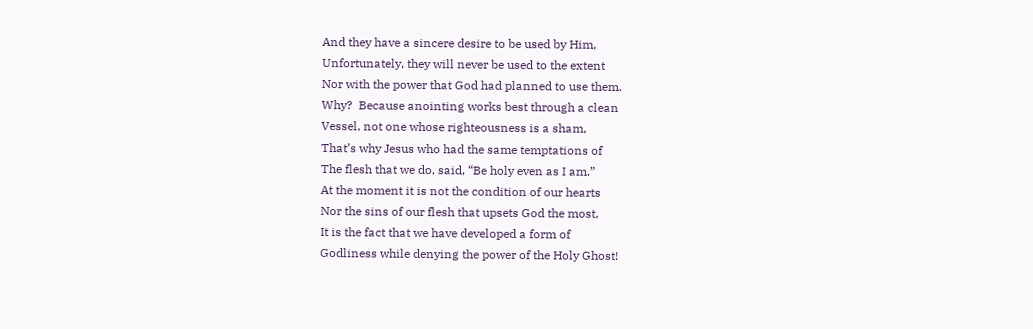And they have a sincere desire to be used by Him,
Unfortunately, they will never be used to the extent
Nor with the power that God had planned to use them.
Why?  Because anointing works best through a clean
Vessel, not one whose righteousness is a sham,
That’s why Jesus who had the same temptations of
The flesh that we do, said, “Be holy even as I am.”
At the moment it is not the condition of our hearts
Nor the sins of our flesh that upsets God the most,
It is the fact that we have developed a form of
Godliness while denying the power of the Holy Ghost!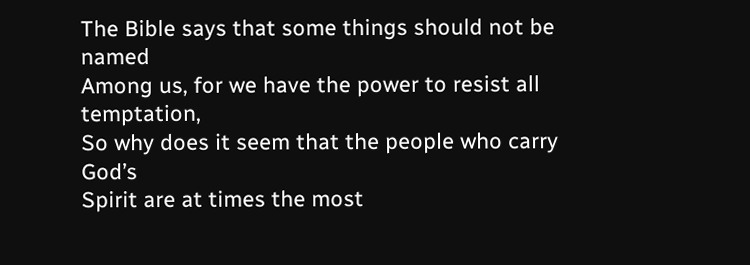The Bible says that some things should not be named
Among us, for we have the power to resist all temptation,
So why does it seem that the people who carry God’s
Spirit are at times the most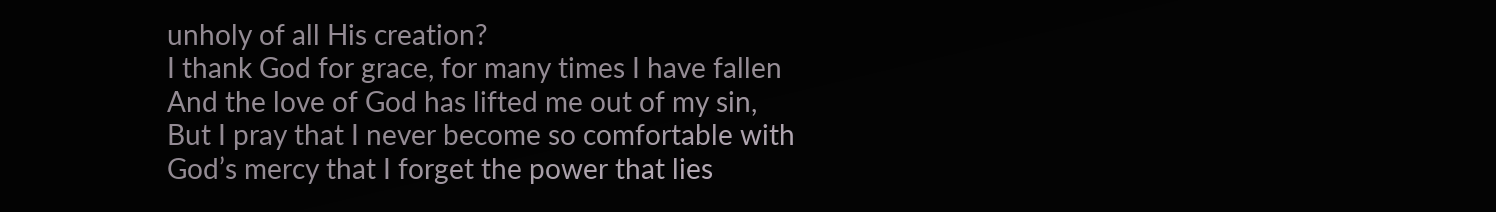unholy of all His creation?
I thank God for grace, for many times I have fallen
And the love of God has lifted me out of my sin,
But I pray that I never become so comfortable with
God’s mercy that I forget the power that lies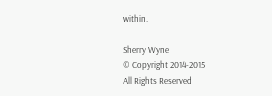within.

Sherry Wyne
© Copyright 2014-2015
All Rights Reserved